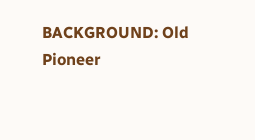BACKGROUND: Old Pioneer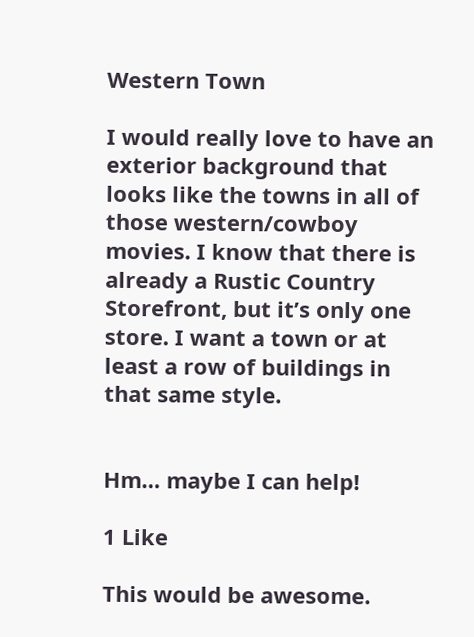Western Town

I would really love to have an exterior background that looks like the towns in all of those western/cowboy movies. I know that there is already a Rustic Country Storefront, but it’s only one store. I want a town or at least a row of buildings in that same style.


Hm… maybe I can help!

1 Like

This would be awesome.